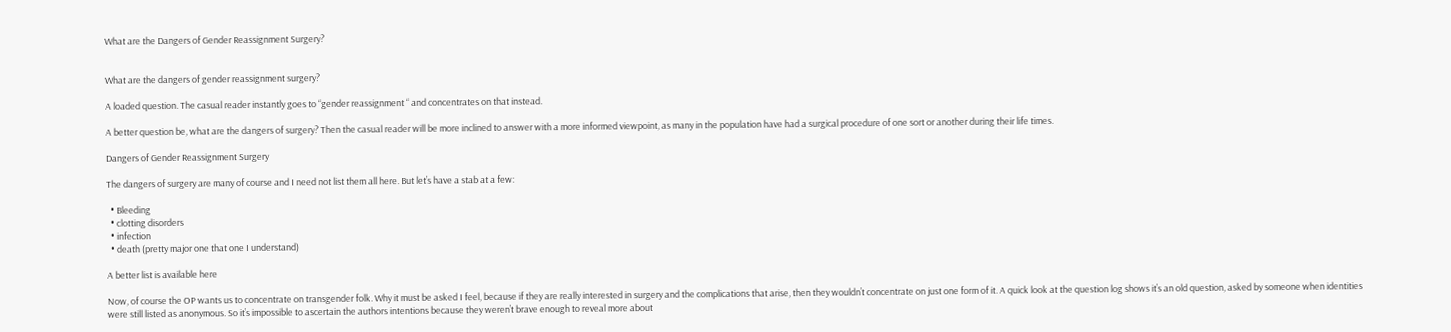What are the Dangers of Gender Reassignment Surgery?


What are the dangers of gender reassignment surgery?

A loaded question. The casual reader instantly goes to “gender reassignment “ and concentrates on that instead.

A better question be, what are the dangers of surgery? Then the casual reader will be more inclined to answer with a more informed viewpoint, as many in the population have had a surgical procedure of one sort or another during their life times.

Dangers of Gender Reassignment Surgery

The dangers of surgery are many of course and I need not list them all here. But let’s have a stab at a few:

  • Bleeding
  • clotting disorders
  • infection
  • death (pretty major one that one I understand)

A better list is available here

Now, of course the OP wants us to concentrate on transgender folk. Why it must be asked I feel, because if they are really interested in surgery and the complications that arise, then they wouldn’t concentrate on just one form of it. A quick look at the question log shows it’s an old question, asked by someone when identities were still listed as anonymous. So it’s impossible to ascertain the authors intentions because they weren’t brave enough to reveal more about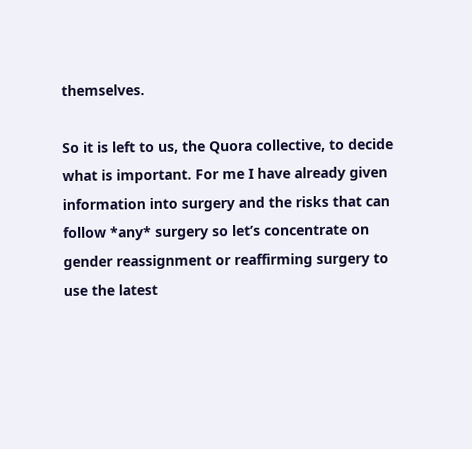themselves.

So it is left to us, the Quora collective, to decide what is important. For me I have already given information into surgery and the risks that can follow *any* surgery so let’s concentrate on gender reassignment or reaffirming surgery to use the latest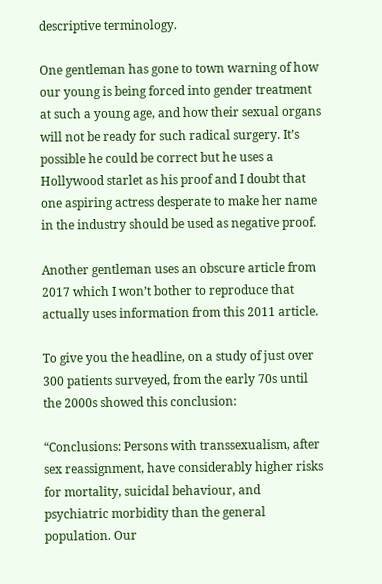descriptive terminology.

One gentleman has gone to town warning of how our young is being forced into gender treatment at such a young age, and how their sexual organs will not be ready for such radical surgery. It’s possible he could be correct but he uses a Hollywood starlet as his proof and I doubt that one aspiring actress desperate to make her name in the industry should be used as negative proof.

Another gentleman uses an obscure article from 2017 which I won’t bother to reproduce that actually uses information from this 2011 article.

To give you the headline, on a study of just over 300 patients surveyed, from the early 70s until the 2000s showed this conclusion:

“Conclusions: Persons with transsexualism, after sex reassignment, have considerably higher risks for mortality, suicidal behaviour, and psychiatric morbidity than the general population. Our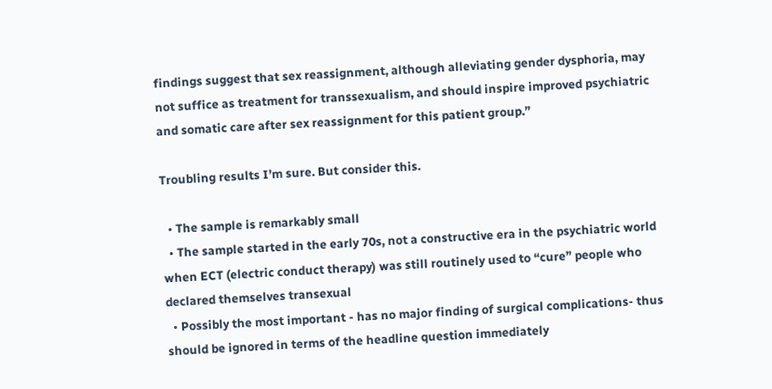findings suggest that sex reassignment, although alleviating gender dysphoria, may not suffice as treatment for transsexualism, and should inspire improved psychiatric and somatic care after sex reassignment for this patient group.”

Troubling results I’m sure. But consider this.

  • The sample is remarkably small
  • The sample started in the early 70s, not a constructive era in the psychiatric world when ECT (electric conduct therapy) was still routinely used to “cure” people who declared themselves transexual
  • Possibly the most important - has no major finding of surgical complications- thus should be ignored in terms of the headline question immediately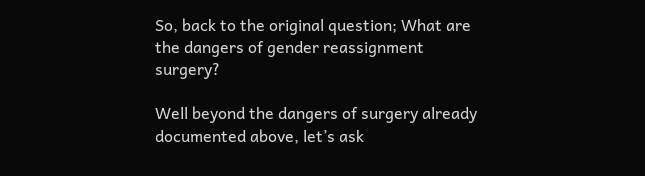So, back to the original question; What are the dangers of gender reassignment surgery?

Well beyond the dangers of surgery already documented above, let’s ask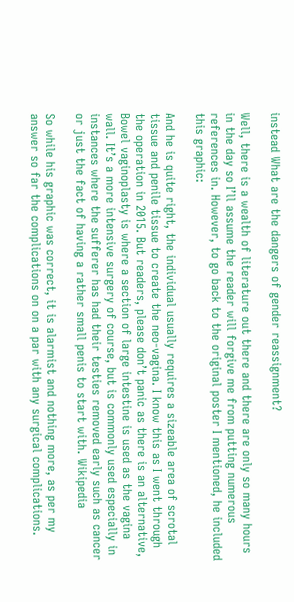instead What are the dangers of gender reassignment?

Well, there is a wealth of literature out there and there are only so many hours in the day so I’ll assume the reader will forgive me from putting numerous references in. However, to go back to the original poster I mentioned, he included this graphic:

And he is quite right, the individual usually requires a sizeable area of scrotal tissue and penile tissue to create the neo-vagina. I know this as I went through the operation in 2015. But readers, please don’t panic as there is an alternative, Bowel vaginoplasty is where a section of large intestine is used as the vagina wall. It’s a more intensive surgery of course, but is commonly used especially in instances where the sufferer has had their testies removed early such as cancer or just the fact of having a rather small penis to start with. Wikipedia

So while his graphic was correct, it is alarmist and nothing more, as per my answer so far the complications on on a par with any surgical complications.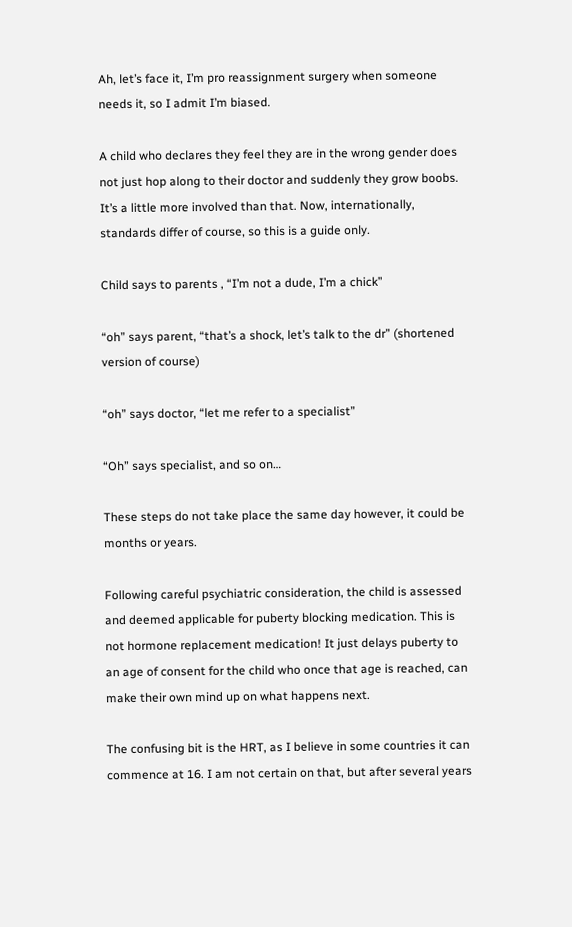Ah, let’s face it, I’m pro reassignment surgery when someone needs it, so I admit I’m biased.

A child who declares they feel they are in the wrong gender does not just hop along to their doctor and suddenly they grow boobs. It’s a little more involved than that. Now, internationally, standards differ of course, so this is a guide only.

Child says to parents , “I’m not a dude, I’m a chick”

“oh” says parent, “that’s a shock, let’s talk to the dr” (shortened version of course)

“oh” says doctor, “let me refer to a specialist”

“Oh” says specialist, and so on…

These steps do not take place the same day however, it could be months or years.

Following careful psychiatric consideration, the child is assessed and deemed applicable for puberty blocking medication. This is not hormone replacement medication! It just delays puberty to an age of consent for the child who once that age is reached, can make their own mind up on what happens next.

The confusing bit is the HRT, as I believe in some countries it can commence at 16. I am not certain on that, but after several years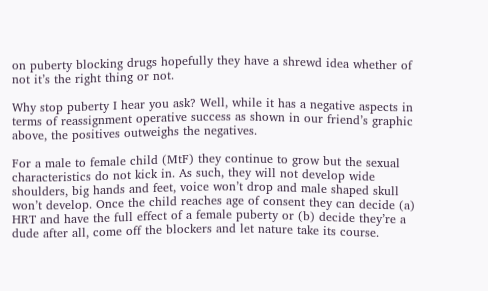on puberty blocking drugs hopefully they have a shrewd idea whether of not it’s the right thing or not.

Why stop puberty I hear you ask? Well, while it has a negative aspects in terms of reassignment operative success as shown in our friend’s graphic above, the positives outweighs the negatives.

For a male to female child (MtF) they continue to grow but the sexual characteristics do not kick in. As such, they will not develop wide shoulders, big hands and feet, voice won’t drop and male shaped skull won’t develop. Once the child reaches age of consent they can decide (a) HRT and have the full effect of a female puberty or (b) decide they’re a dude after all, come off the blockers and let nature take its course.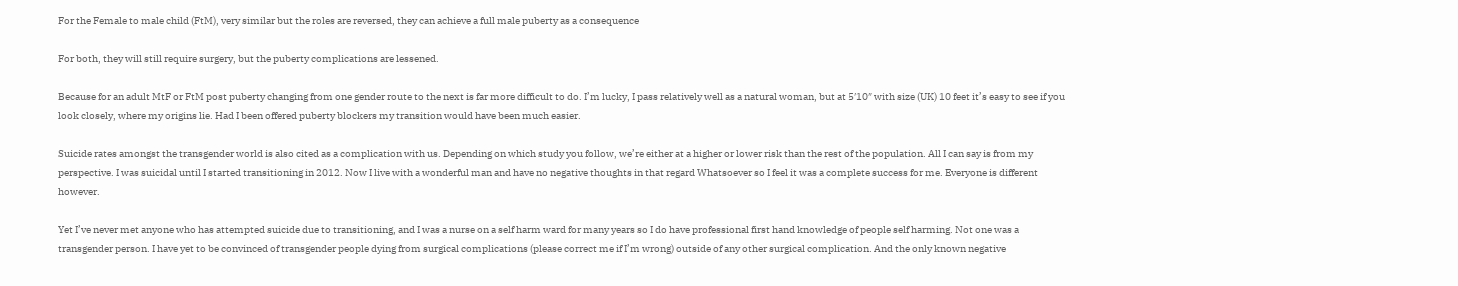For the Female to male child (FtM), very similar but the roles are reversed, they can achieve a full male puberty as a consequence

For both, they will still require surgery, but the puberty complications are lessened.

Because for an adult MtF or FtM post puberty changing from one gender route to the next is far more difficult to do. I’m lucky, I pass relatively well as a natural woman, but at 5′10″ with size (UK) 10 feet it’s easy to see if you look closely, where my origins lie. Had I been offered puberty blockers my transition would have been much easier.

Suicide rates amongst the transgender world is also cited as a complication with us. Depending on which study you follow, we’re either at a higher or lower risk than the rest of the population. All I can say is from my perspective. I was suicidal until I started transitioning in 2012. Now I live with a wonderful man and have no negative thoughts in that regard Whatsoever so I feel it was a complete success for me. Everyone is different however.

Yet I’ve never met anyone who has attempted suicide due to transitioning, and I was a nurse on a self harm ward for many years so I do have professional first hand knowledge of people self harming. Not one was a transgender person. I have yet to be convinced of transgender people dying from surgical complications (please correct me if I’m wrong) outside of any other surgical complication. And the only known negative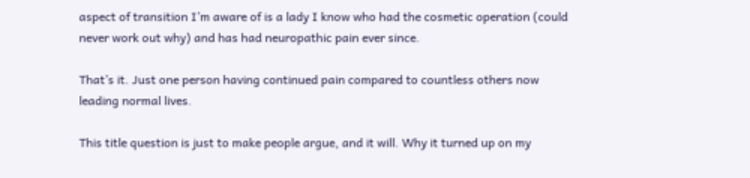aspect of transition I’m aware of is a lady I know who had the cosmetic operation (could never work out why) and has had neuropathic pain ever since.

That’s it. Just one person having continued pain compared to countless others now leading normal lives.

This title question is just to make people argue, and it will. Why it turned up on my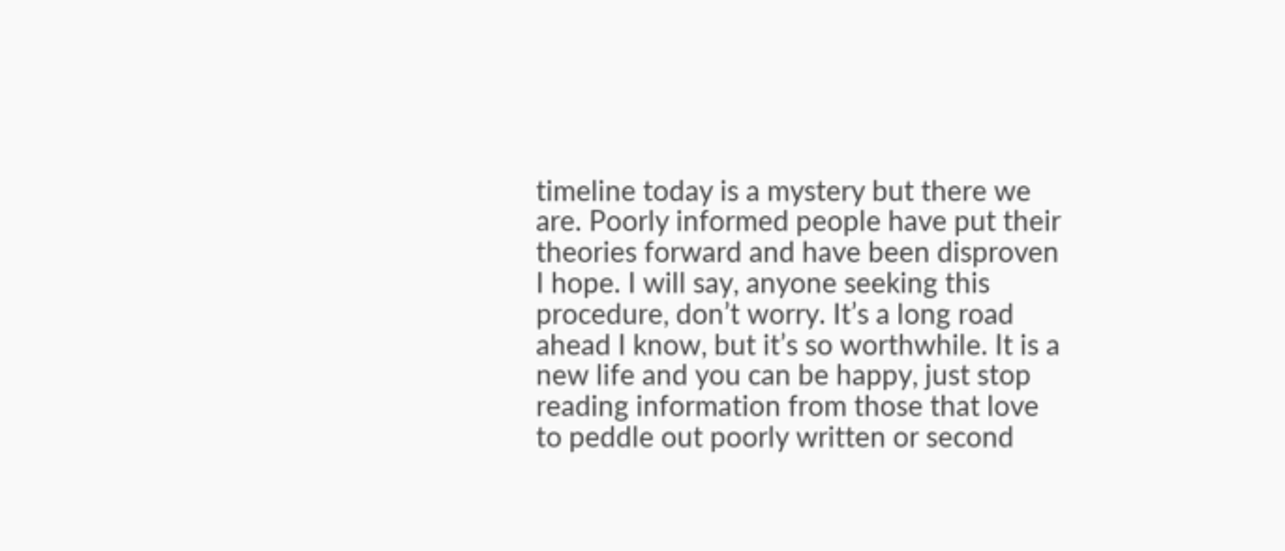timeline today is a mystery but there we are. Poorly informed people have put their theories forward and have been disproven I hope. I will say, anyone seeking this procedure, don’t worry. It’s a long road ahead I know, but it’s so worthwhile. It is a new life and you can be happy, just stop reading information from those that love to peddle out poorly written or second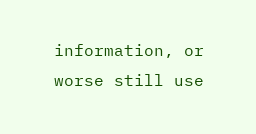information, or worse still use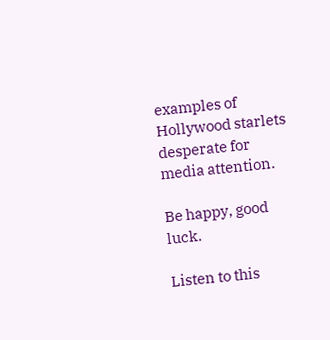examples of Hollywood starlets desperate for media attention.

Be happy, good luck.

Listen to this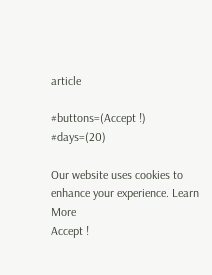article

#buttons=(Accept !) #days=(20)

Our website uses cookies to enhance your experience. Learn More
Accept !